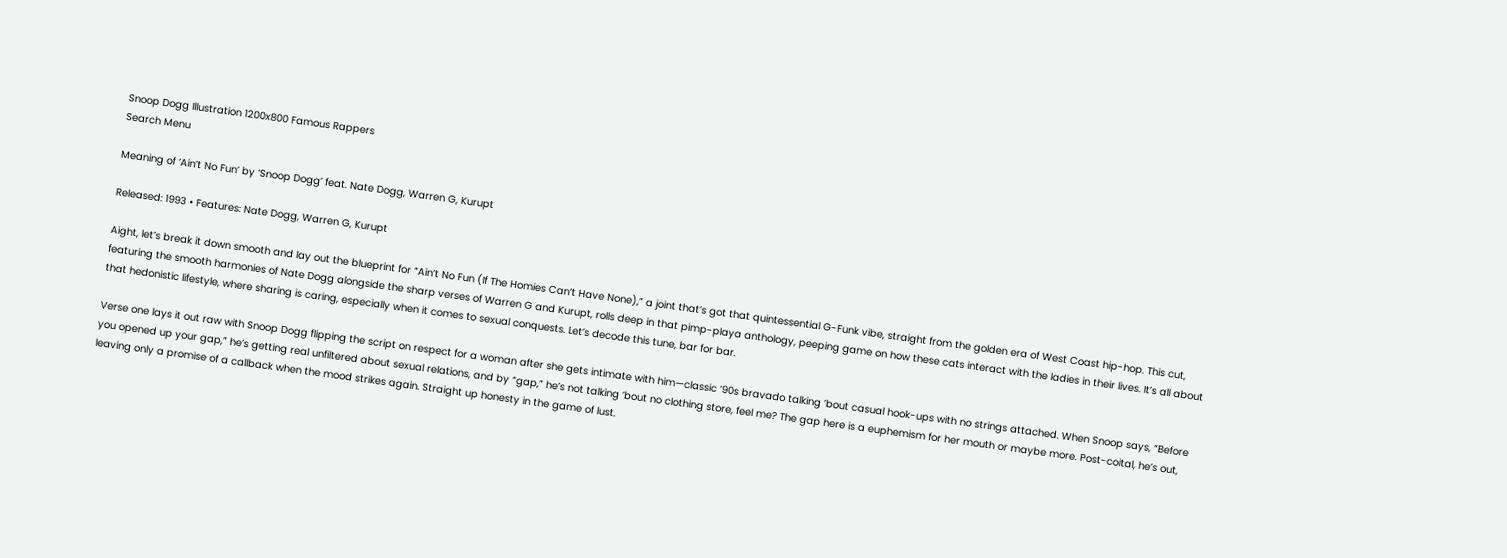Snoop Dogg Illustration 1200x800 Famous Rappers
Search Menu

Meaning of ‘Ain’t No Fun’ by ‘Snoop Dogg’ feat. Nate Dogg, Warren G, Kurupt

Released: 1993 • Features: Nate Dogg, Warren G, Kurupt

Aight, let’s break it down smooth and lay out the blueprint for “Ain’t No Fun (If The Homies Can’t Have None),” a joint that’s got that quintessential G-Funk vibe, straight from the golden era of West Coast hip-hop. This cut, featuring the smooth harmonies of Nate Dogg alongside the sharp verses of Warren G and Kurupt, rolls deep in that pimp-playa anthology, peeping game on how these cats interact with the ladies in their lives. It’s all about that hedonistic lifestyle, where sharing is caring, especially when it comes to sexual conquests. Let’s decode this tune, bar for bar.

Verse one lays it out raw with Snoop Dogg flipping the script on respect for a woman after she gets intimate with him—classic ’90s bravado talking ’bout casual hook-ups with no strings attached. When Snoop says, “Before you opened up your gap,” he’s getting real unfiltered about sexual relations, and by “gap,” he’s not talking ’bout no clothing store, feel me? The gap here is a euphemism for her mouth or maybe more. Post-coital, he’s out, leaving only a promise of a callback when the mood strikes again. Straight up honesty in the game of lust.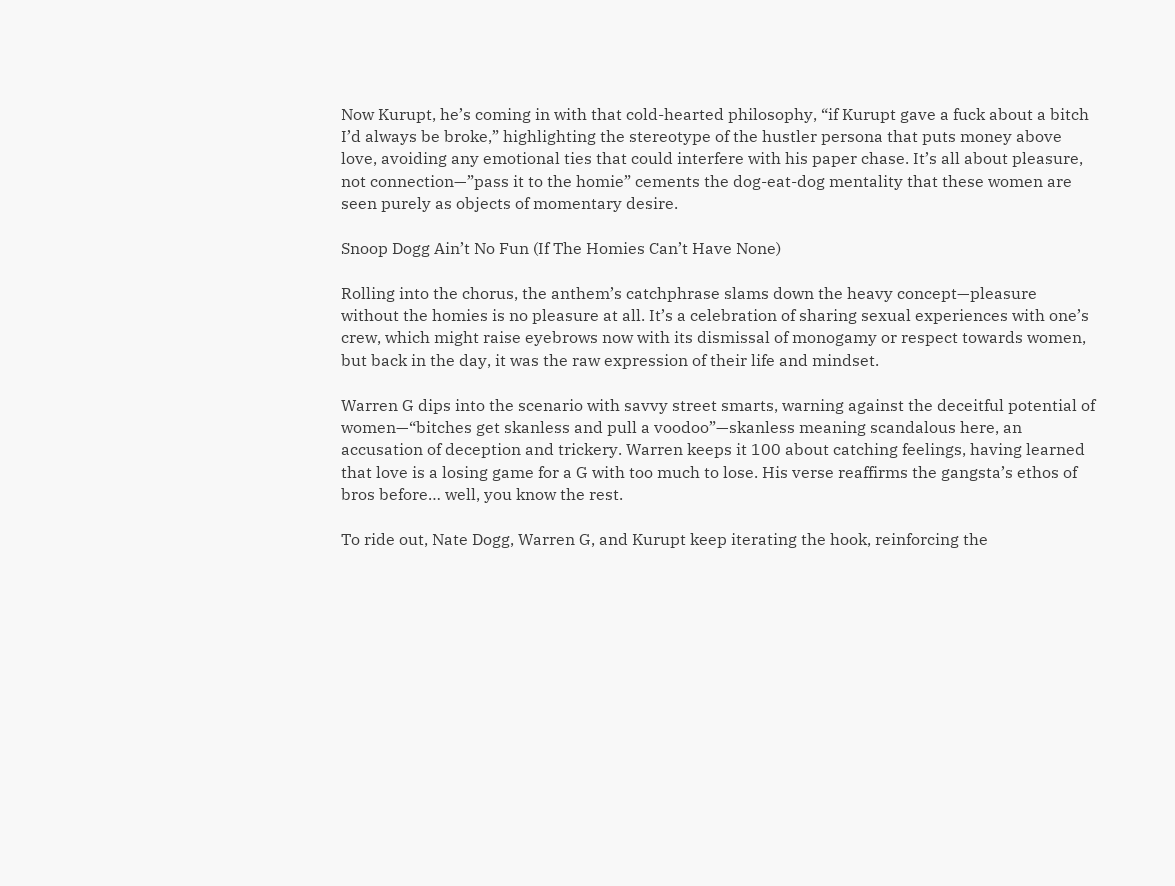Now Kurupt, he’s coming in with that cold-hearted philosophy, “if Kurupt gave a fuck about a bitch I’d always be broke,” highlighting the stereotype of the hustler persona that puts money above love, avoiding any emotional ties that could interfere with his paper chase. It’s all about pleasure, not connection—”pass it to the homie” cements the dog-eat-dog mentality that these women are seen purely as objects of momentary desire.

Snoop Dogg Ain’t No Fun (If The Homies Can’t Have None)

Rolling into the chorus, the anthem’s catchphrase slams down the heavy concept—pleasure without the homies is no pleasure at all. It’s a celebration of sharing sexual experiences with one’s crew, which might raise eyebrows now with its dismissal of monogamy or respect towards women, but back in the day, it was the raw expression of their life and mindset.

Warren G dips into the scenario with savvy street smarts, warning against the deceitful potential of women—“bitches get skanless and pull a voodoo”—skanless meaning scandalous here, an accusation of deception and trickery. Warren keeps it 100 about catching feelings, having learned that love is a losing game for a G with too much to lose. His verse reaffirms the gangsta’s ethos of bros before… well, you know the rest.

To ride out, Nate Dogg, Warren G, and Kurupt keep iterating the hook, reinforcing the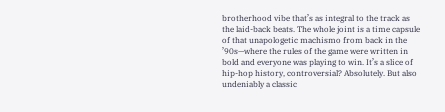brotherhood vibe that’s as integral to the track as the laid-back beats. The whole joint is a time capsule of that unapologetic machismo from back in the ’90s—where the rules of the game were written in bold and everyone was playing to win. It’s a slice of hip-hop history, controversial? Absolutely. But also undeniably a classic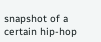snapshot of a certain hip-hop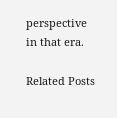perspective in that era.

Related Posts